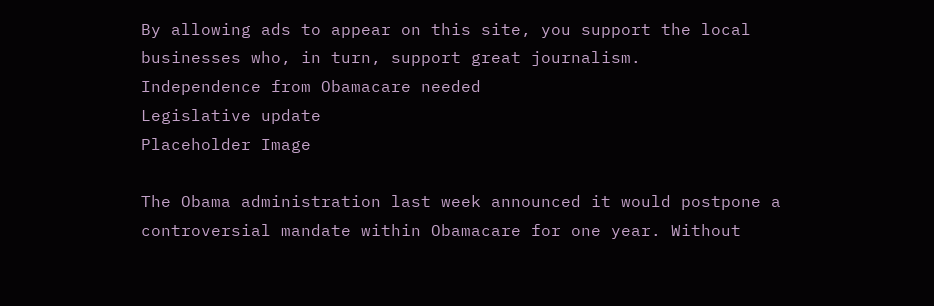By allowing ads to appear on this site, you support the local businesses who, in turn, support great journalism.
Independence from Obamacare needed
Legislative update
Placeholder Image

The Obama administration last week announced it would postpone a controversial mandate within Obamacare for one year. Without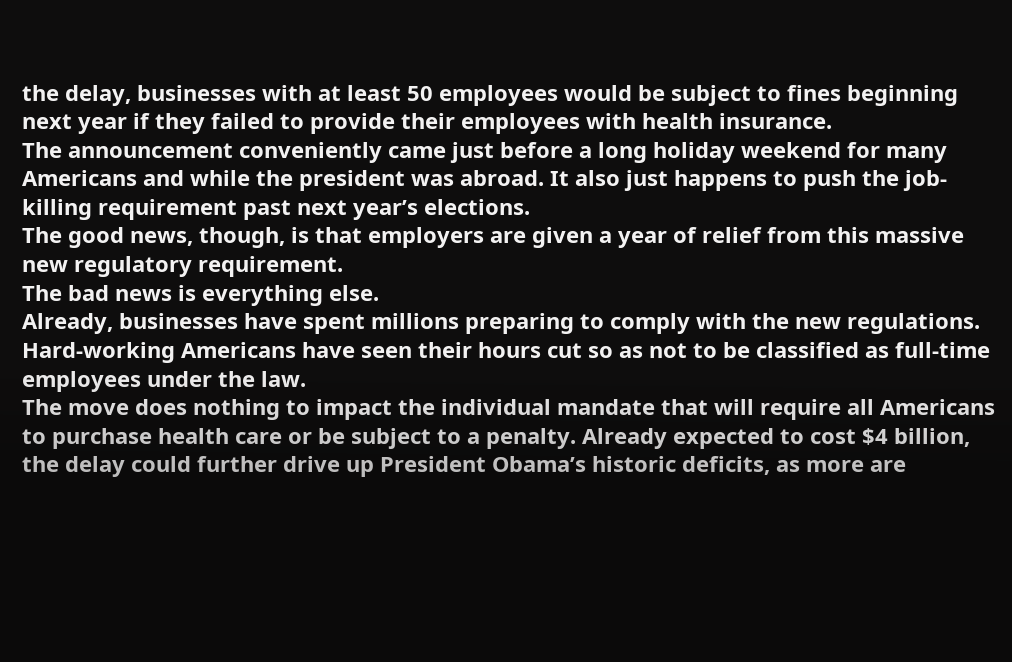the delay, businesses with at least 50 employees would be subject to fines beginning next year if they failed to provide their employees with health insurance.
The announcement conveniently came just before a long holiday weekend for many Americans and while the president was abroad. It also just happens to push the job-killing requirement past next year’s elections.
The good news, though, is that employers are given a year of relief from this massive new regulatory requirement.
The bad news is everything else.
Already, businesses have spent millions preparing to comply with the new regulations. Hard-working Americans have seen their hours cut so as not to be classified as full-time employees under the law.
The move does nothing to impact the individual mandate that will require all Americans to purchase health care or be subject to a penalty. Already expected to cost $4 billion, the delay could further drive up President Obama’s historic deficits, as more are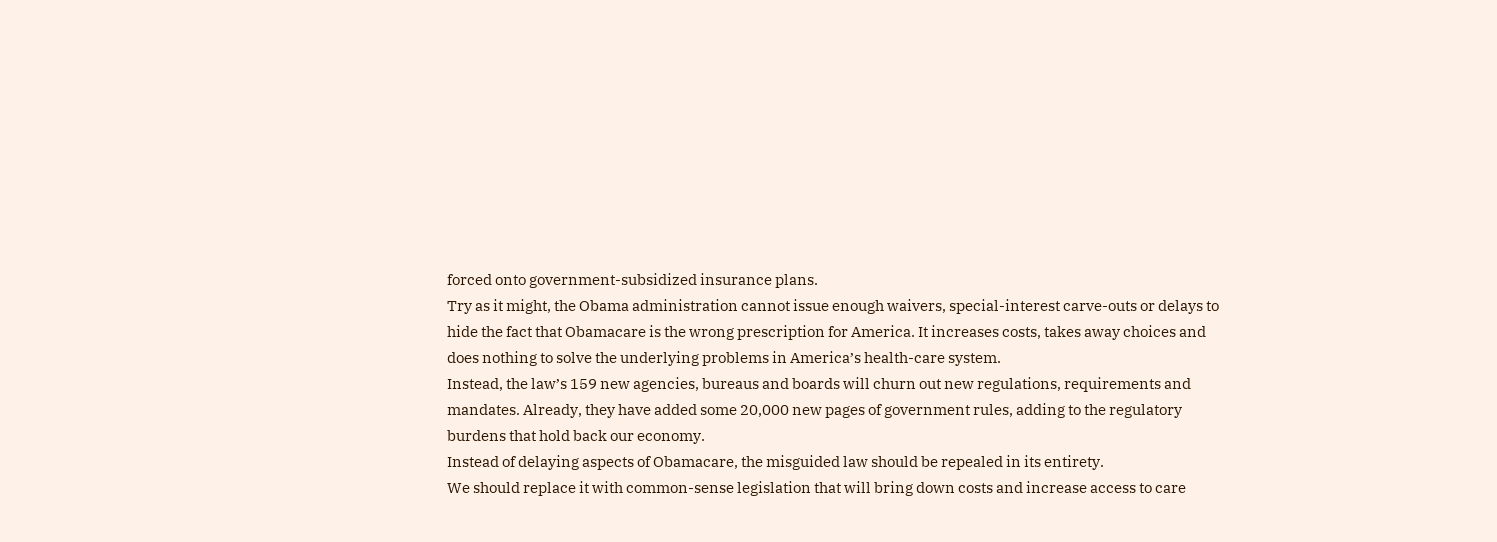forced onto government-subsidized insurance plans.
Try as it might, the Obama administration cannot issue enough waivers, special-interest carve-outs or delays to hide the fact that Obamacare is the wrong prescription for America. It increases costs, takes away choices and does nothing to solve the underlying problems in America’s health-care system.
Instead, the law’s 159 new agencies, bureaus and boards will churn out new regulations, requirements and mandates. Already, they have added some 20,000 new pages of government rules, adding to the regulatory burdens that hold back our economy.
Instead of delaying aspects of Obamacare, the misguided law should be repealed in its entirety.
We should replace it with common-sense legislation that will bring down costs and increase access to care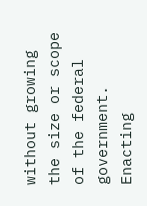without growing the size or scope of the federal government. Enacting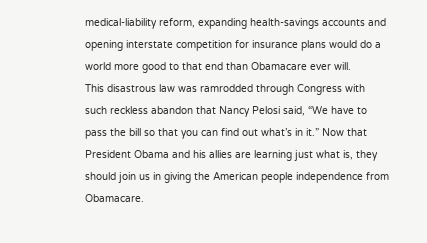medical-liability reform, expanding health-savings accounts and opening interstate competition for insurance plans would do a world more good to that end than Obamacare ever will.
This disastrous law was ramrodded through Congress with such reckless abandon that Nancy Pelosi said, “We have to pass the bill so that you can find out what’s in it.” Now that President Obama and his allies are learning just what is, they should join us in giving the American people independence from Obamacare.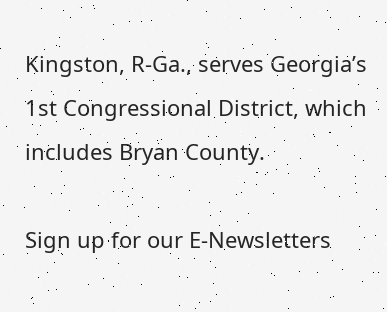Kingston, R-Ga., serves Georgia’s 1st Congressional District, which includes Bryan County.

Sign up for our E-Newsletters